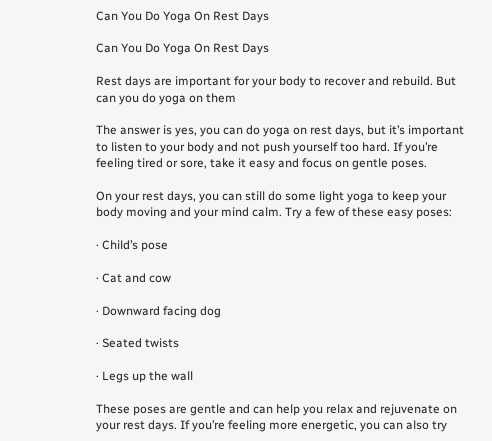Can You Do Yoga On Rest Days

Can You Do Yoga On Rest Days

Rest days are important for your body to recover and rebuild. But can you do yoga on them

The answer is yes, you can do yoga on rest days, but it’s important to listen to your body and not push yourself too hard. If you’re feeling tired or sore, take it easy and focus on gentle poses.

On your rest days, you can still do some light yoga to keep your body moving and your mind calm. Try a few of these easy poses:

· Child’s pose

· Cat and cow

· Downward facing dog

· Seated twists

· Legs up the wall

These poses are gentle and can help you relax and rejuvenate on your rest days. If you’re feeling more energetic, you can also try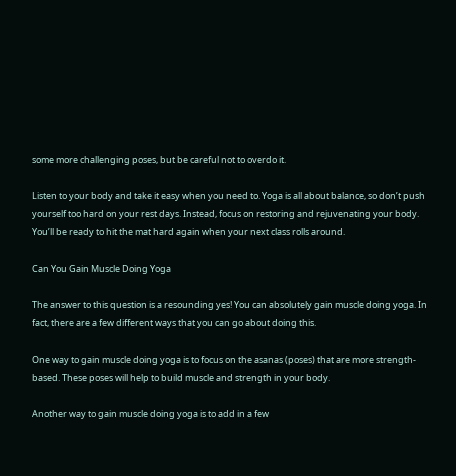some more challenging poses, but be careful not to overdo it.

Listen to your body and take it easy when you need to. Yoga is all about balance, so don’t push yourself too hard on your rest days. Instead, focus on restoring and rejuvenating your body. You’ll be ready to hit the mat hard again when your next class rolls around.

Can You Gain Muscle Doing Yoga

The answer to this question is a resounding yes! You can absolutely gain muscle doing yoga. In fact, there are a few different ways that you can go about doing this.

One way to gain muscle doing yoga is to focus on the asanas (poses) that are more strength-based. These poses will help to build muscle and strength in your body.

Another way to gain muscle doing yoga is to add in a few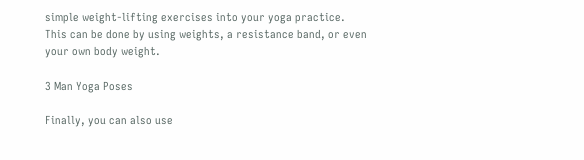simple weight-lifting exercises into your yoga practice. This can be done by using weights, a resistance band, or even your own body weight.

3 Man Yoga Poses

Finally, you can also use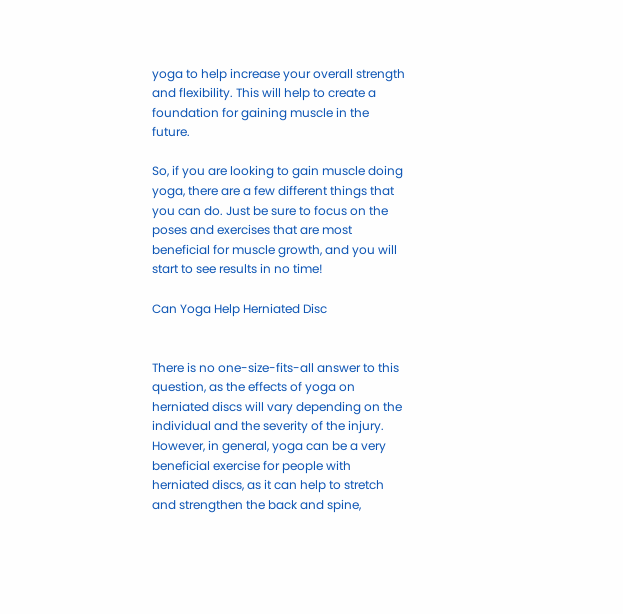yoga to help increase your overall strength and flexibility. This will help to create a foundation for gaining muscle in the future.

So, if you are looking to gain muscle doing yoga, there are a few different things that you can do. Just be sure to focus on the poses and exercises that are most beneficial for muscle growth, and you will start to see results in no time!

Can Yoga Help Herniated Disc


There is no one-size-fits-all answer to this question, as the effects of yoga on herniated discs will vary depending on the individual and the severity of the injury. However, in general, yoga can be a very beneficial exercise for people with herniated discs, as it can help to stretch and strengthen the back and spine,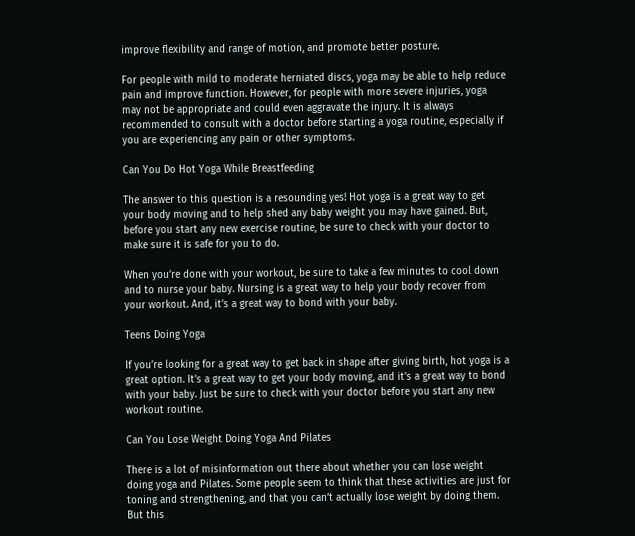improve flexibility and range of motion, and promote better posture.

For people with mild to moderate herniated discs, yoga may be able to help reduce pain and improve function. However, for people with more severe injuries, yoga may not be appropriate and could even aggravate the injury. It is always recommended to consult with a doctor before starting a yoga routine, especially if you are experiencing any pain or other symptoms.

Can You Do Hot Yoga While Breastfeeding

The answer to this question is a resounding yes! Hot yoga is a great way to get your body moving and to help shed any baby weight you may have gained. But, before you start any new exercise routine, be sure to check with your doctor to make sure it is safe for you to do.

When you’re done with your workout, be sure to take a few minutes to cool down and to nurse your baby. Nursing is a great way to help your body recover from your workout. And, it’s a great way to bond with your baby.

Teens Doing Yoga

If you’re looking for a great way to get back in shape after giving birth, hot yoga is a great option. It’s a great way to get your body moving, and it’s a great way to bond with your baby. Just be sure to check with your doctor before you start any new workout routine.

Can You Lose Weight Doing Yoga And Pilates

There is a lot of misinformation out there about whether you can lose weight doing yoga and Pilates. Some people seem to think that these activities are just for toning and strengthening, and that you can’t actually lose weight by doing them. But this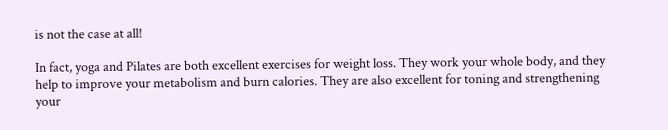is not the case at all!

In fact, yoga and Pilates are both excellent exercises for weight loss. They work your whole body, and they help to improve your metabolism and burn calories. They are also excellent for toning and strengthening your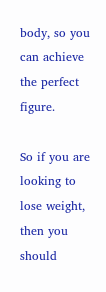body, so you can achieve the perfect figure.

So if you are looking to lose weight, then you should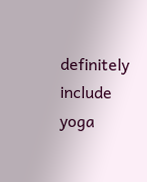definitely include yoga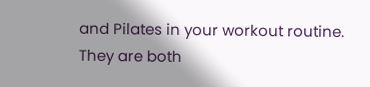and Pilates in your workout routine. They are both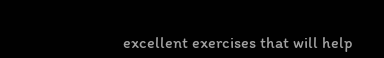excellent exercises that will help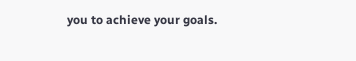you to achieve your goals.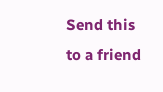Send this to a friend